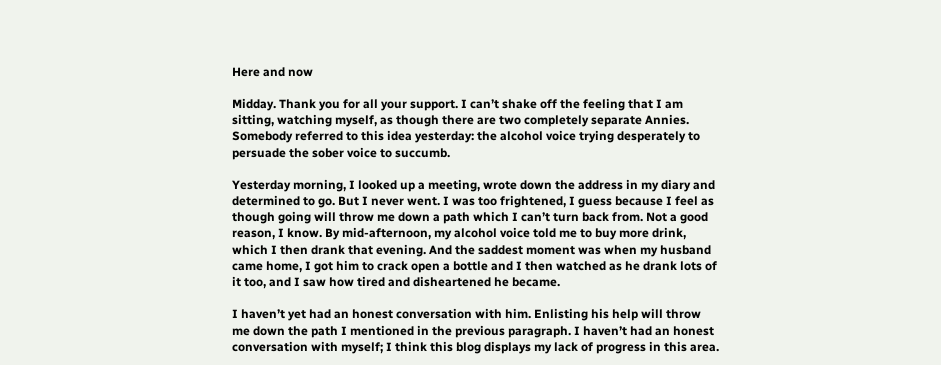Here and now

Midday. Thank you for all your support. I can’t shake off the feeling that I am sitting, watching myself, as though there are two completely separate Annies. Somebody referred to this idea yesterday: the alcohol voice trying desperately to persuade the sober voice to succumb.

Yesterday morning, I looked up a meeting, wrote down the address in my diary and determined to go. But I never went. I was too frightened, I guess because I feel as though going will throw me down a path which I can’t turn back from. Not a good reason, I know. By mid-afternoon, my alcohol voice told me to buy more drink, which I then drank that evening. And the saddest moment was when my husband came home, I got him to crack open a bottle and I then watched as he drank lots of it too, and I saw how tired and disheartened he became.

I haven’t yet had an honest conversation with him. Enlisting his help will throw me down the path I mentioned in the previous paragraph. I haven’t had an honest conversation with myself; I think this blog displays my lack of progress in this area.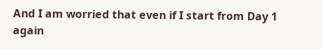And I am worried that even if I start from Day 1 again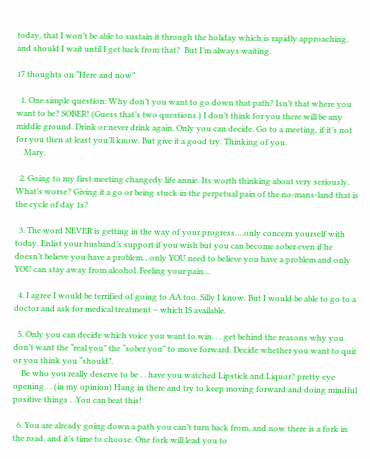today, that I won’t be able to sustain it through the holiday which is rapidly approaching, and should I wait until I get back from that?  But I’m always waiting.

17 thoughts on “Here and now”

  1. One simple question: Why don’t you want to go down that path? Isn’t that where you want to be? SOBER! (Guess that’s two questions.) I don’t think for you there will be any middle ground. Drink or never drink again. Only you can decide. Go to a meeting, if it’s not for you then at least you’ll know. But give it a good try. Thinking of you.
    Mary.

  2. Going to my first meeting changedy life annie. Its worth thinking about very seriously. What’s worse? Giving it a go or being stuck in the perpetual pain of the no-mans-land that is the cycle of day 1s?

  3. The word NEVER is getting in the way of your progress….only concern yourself with today. Enlist your husband’s support if you wish but you can become sober even if he doesn’t believe you have a problem…only YOU need to believe you have a problem and only YOU can stay away from alcohol. Feeling your pain…

  4. I agree I would be terrified of going to AA too. Silly I know. But I would be able to go to a doctor and ask for medical treatment – which IS available.

  5. Only you can decide which voice you want to win. . . get behind the reasons why you don’t want the “real you” the “sober you” to move forward. Decide whether you want to quit or you think you “should”.
    Be who you really deserve to be . . have you watched Lipstick and Liquor? pretty eye opening . . (in my opinion) Hang in there and try to keep moving forward and doing mindful positive things . .You can beat this!

  6. You are already going down a path you can’t turn back from, and now there is a fork in the road, and it’s time to choose. One fork will lead you to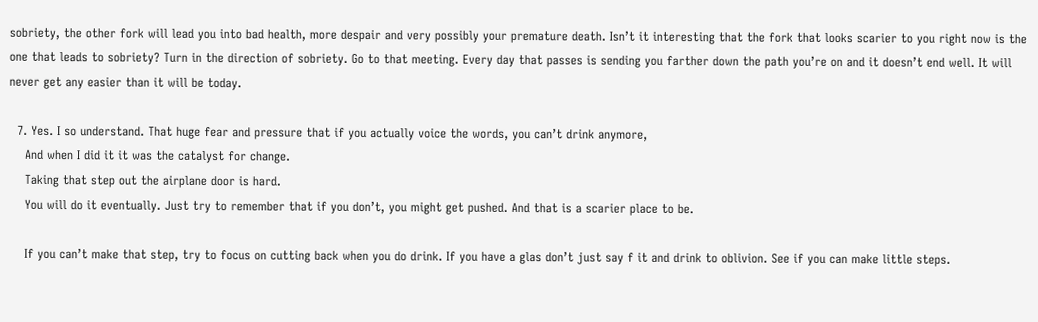sobriety, the other fork will lead you into bad health, more despair and very possibly your premature death. Isn’t it interesting that the fork that looks scarier to you right now is the one that leads to sobriety? Turn in the direction of sobriety. Go to that meeting. Every day that passes is sending you farther down the path you’re on and it doesn’t end well. It will never get any easier than it will be today.

  7. Yes. I so understand. That huge fear and pressure that if you actually voice the words, you can’t drink anymore,
    And when I did it it was the catalyst for change.
    Taking that step out the airplane door is hard.
    You will do it eventually. Just try to remember that if you don’t, you might get pushed. And that is a scarier place to be.

    If you can’t make that step, try to focus on cutting back when you do drink. If you have a glas don’t just say f it and drink to oblivion. See if you can make little steps.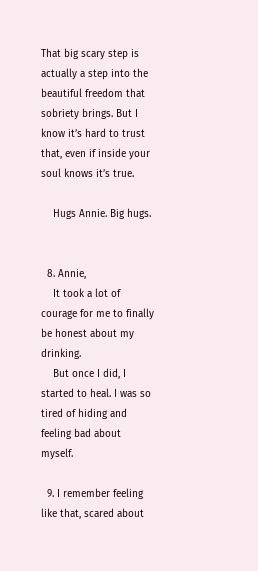That big scary step is actually a step into the beautiful freedom that sobriety brings. But I know it’s hard to trust that, even if inside your soul knows it’s true.

    Hugs Annie. Big hugs.


  8. Annie,
    It took a lot of courage for me to finally be honest about my drinking.
    But once I did, I started to heal. I was so tired of hiding and feeling bad about myself.

  9. I remember feeling like that, scared about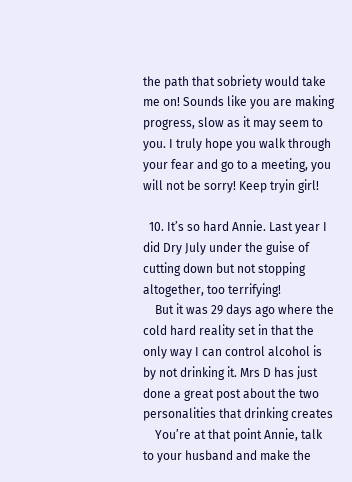the path that sobriety would take me on! Sounds like you are making progress, slow as it may seem to you. I truly hope you walk through your fear and go to a meeting, you will not be sorry! Keep tryin girl!

  10. It’s so hard Annie. Last year I did Dry July under the guise of cutting down but not stopping altogether, too terrifying!
    But it was 29 days ago where the cold hard reality set in that the only way I can control alcohol is by not drinking it. Mrs D has just done a great post about the two personalities that drinking creates
    You’re at that point Annie, talk to your husband and make the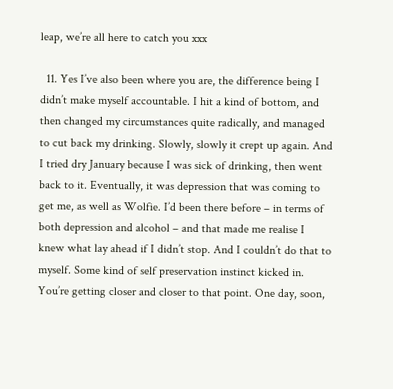leap, we’re all here to catch you xxx

  11. Yes I’ve also been where you are, the difference being I didn’t make myself accountable. I hit a kind of bottom, and then changed my circumstances quite radically, and managed to cut back my drinking. Slowly, slowly it crept up again. And I tried dry January because I was sick of drinking, then went back to it. Eventually, it was depression that was coming to get me, as well as Wolfie. I’d been there before – in terms of both depression and alcohol – and that made me realise I knew what lay ahead if I didn’t stop. And I couldn’t do that to myself. Some kind of self preservation instinct kicked in. You’re getting closer and closer to that point. One day, soon,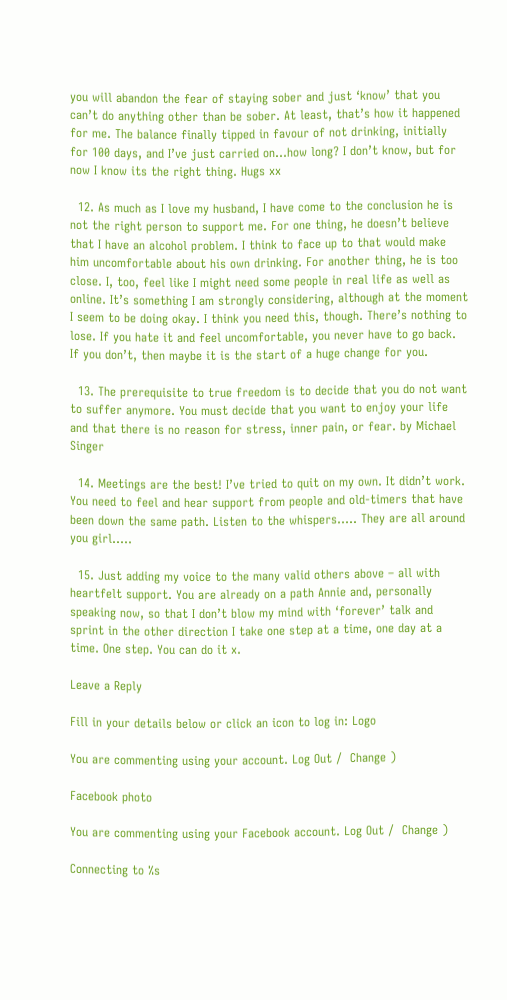you will abandon the fear of staying sober and just ‘know’ that you can’t do anything other than be sober. At least, that’s how it happened for me. The balance finally tipped in favour of not drinking, initially for 100 days, and I’ve just carried on…how long? I don’t know, but for now I know its the right thing. Hugs xx

  12. As much as I love my husband, I have come to the conclusion he is not the right person to support me. For one thing, he doesn’t believe that I have an alcohol problem. I think to face up to that would make him uncomfortable about his own drinking. For another thing, he is too close. I, too, feel like I might need some people in real life as well as online. It’s something I am strongly considering, although at the moment I seem to be doing okay. I think you need this, though. There’s nothing to lose. If you hate it and feel uncomfortable, you never have to go back. If you don’t, then maybe it is the start of a huge change for you.

  13. The prerequisite to true freedom is to decide that you do not want to suffer anymore. You must decide that you want to enjoy your life and that there is no reason for stress, inner pain, or fear. by Michael Singer

  14. Meetings are the best! I’ve tried to quit on my own. It didn’t work. You need to feel and hear support from people and old-timers that have been down the same path. Listen to the whispers….. They are all around you girl…..

  15. Just adding my voice to the many valid others above – all with heartfelt support. You are already on a path Annie and, personally speaking now, so that I don’t blow my mind with ‘forever’ talk and sprint in the other direction I take one step at a time, one day at a time. One step. You can do it x.

Leave a Reply

Fill in your details below or click an icon to log in: Logo

You are commenting using your account. Log Out /  Change )

Facebook photo

You are commenting using your Facebook account. Log Out /  Change )

Connecting to %s